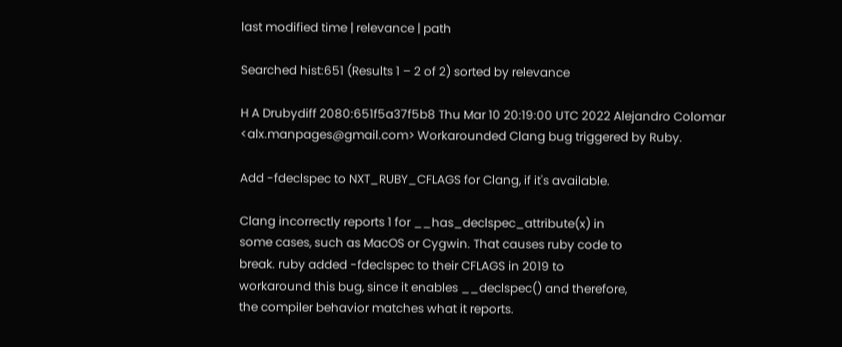last modified time | relevance | path

Searched hist:651 (Results 1 – 2 of 2) sorted by relevance

H A Drubydiff 2080:651f5a37f5b8 Thu Mar 10 20:19:00 UTC 2022 Alejandro Colomar <alx.manpages@gmail.com> Workarounded Clang bug triggered by Ruby.

Add -fdeclspec to NXT_RUBY_CFLAGS for Clang, if it's available.

Clang incorrectly reports 1 for __has_declspec_attribute(x) in
some cases, such as MacOS or Cygwin. That causes ruby code to
break. ruby added -fdeclspec to their CFLAGS in 2019 to
workaround this bug, since it enables __declspec() and therefore,
the compiler behavior matches what it reports.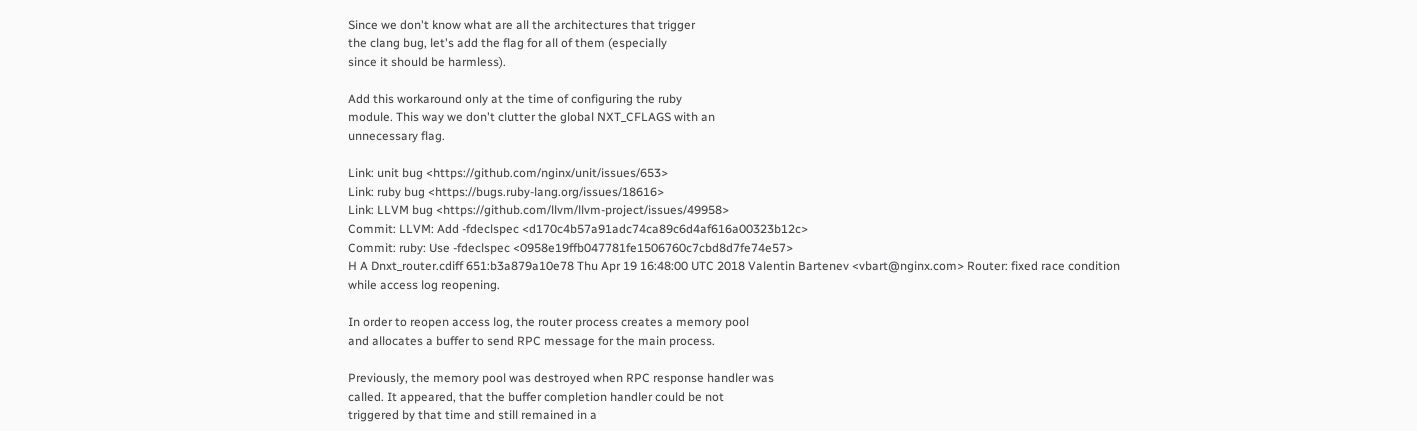Since we don't know what are all the architectures that trigger
the clang bug, let's add the flag for all of them (especially
since it should be harmless).

Add this workaround only at the time of configuring the ruby
module. This way we don't clutter the global NXT_CFLAGS with an
unnecessary flag.

Link: unit bug <https://github.com/nginx/unit/issues/653>
Link: ruby bug <https://bugs.ruby-lang.org/issues/18616>
Link: LLVM bug <https://github.com/llvm/llvm-project/issues/49958>
Commit: LLVM: Add -fdeclspec <d170c4b57a91adc74ca89c6d4af616a00323b12c>
Commit: ruby: Use -fdeclspec <0958e19ffb047781fe1506760c7cbd8d7fe74e57>
H A Dnxt_router.cdiff 651:b3a879a10e78 Thu Apr 19 16:48:00 UTC 2018 Valentin Bartenev <vbart@nginx.com> Router: fixed race condition while access log reopening.

In order to reopen access log, the router process creates a memory pool
and allocates a buffer to send RPC message for the main process.

Previously, the memory pool was destroyed when RPC response handler was
called. It appeared, that the buffer completion handler could be not
triggered by that time and still remained in a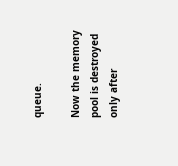queue.

Now the memory pool is destroyed only after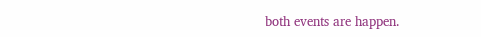both events are happen.